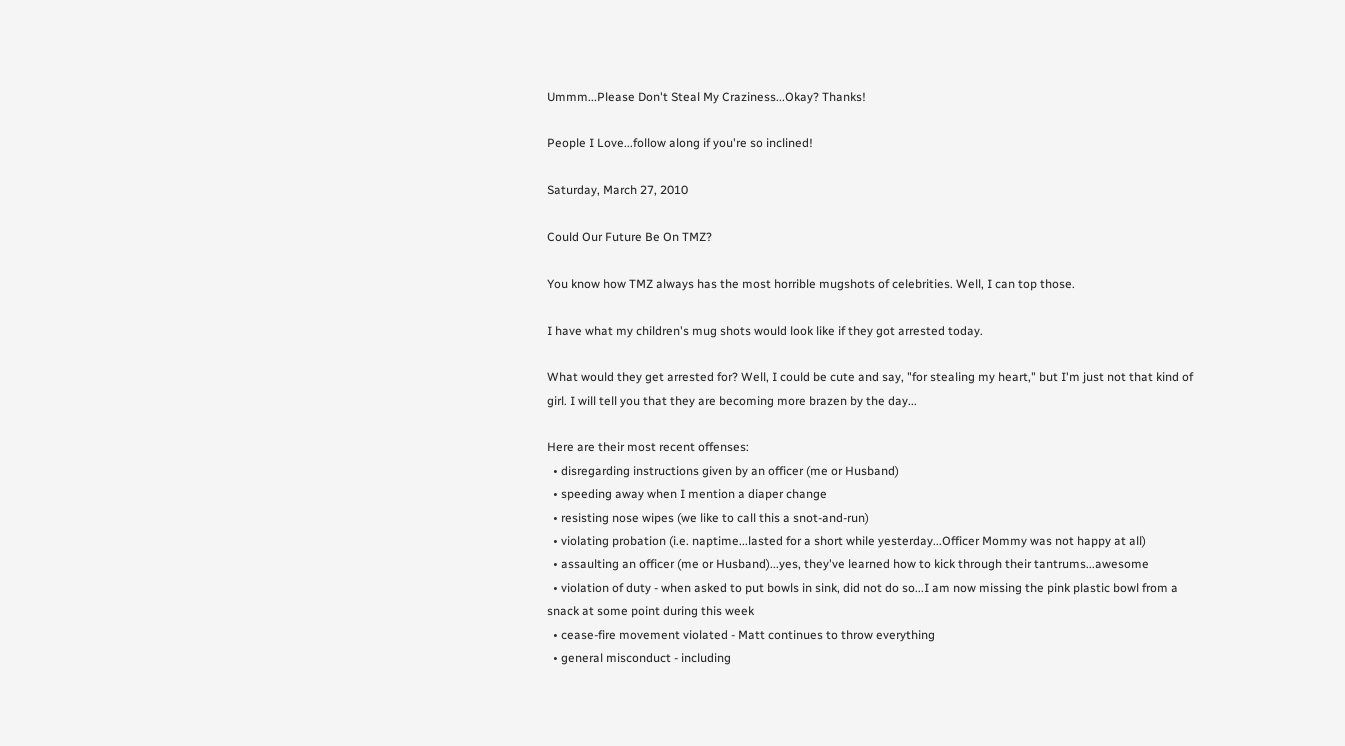Ummm...Please Don't Steal My Craziness...Okay? Thanks!

People I Love...follow along if you're so inclined!

Saturday, March 27, 2010

Could Our Future Be On TMZ?

You know how TMZ always has the most horrible mugshots of celebrities. Well, I can top those.

I have what my children's mug shots would look like if they got arrested today.

What would they get arrested for? Well, I could be cute and say, "for stealing my heart," but I'm just not that kind of girl. I will tell you that they are becoming more brazen by the day...

Here are their most recent offenses:
  • disregarding instructions given by an officer (me or Husband)
  • speeding away when I mention a diaper change
  • resisting nose wipes (we like to call this a snot-and-run)
  • violating probation (i.e. naptime...lasted for a short while yesterday...Officer Mommy was not happy at all)
  • assaulting an officer (me or Husband)...yes, they've learned how to kick through their tantrums...awesome
  • violation of duty - when asked to put bowls in sink, did not do so...I am now missing the pink plastic bowl from a snack at some point during this week
  • cease-fire movement violated - Matt continues to throw everything
  • general misconduct - including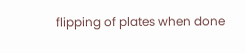flipping of plates when done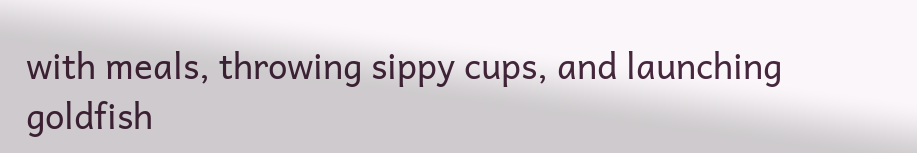with meals, throwing sippy cups, and launching goldfish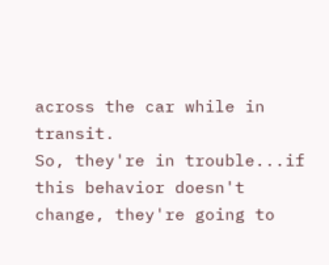across the car while in transit.
So, they're in trouble...if this behavior doesn't change, they're going to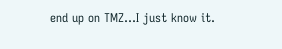end up on TMZ...I just know it.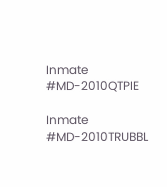Inmate #MD-2010QTPIE

Inmate #MD-2010TRUBBL